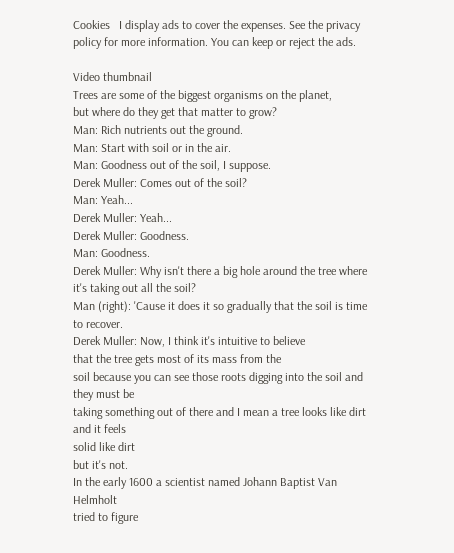Cookies   I display ads to cover the expenses. See the privacy policy for more information. You can keep or reject the ads.

Video thumbnail
Trees are some of the biggest organisms on the planet,
but where do they get that matter to grow?
Man: Rich nutrients out the ground.
Man: Start with soil or in the air.
Man: Goodness out of the soil, I suppose.
Derek Muller: Comes out of the soil?
Man: Yeah...
Derek Muller: Yeah...
Derek Muller: Goodness.
Man: Goodness.
Derek Muller: Why isn't there a big hole around the tree where it's taking out all the soil?
Man (right): 'Cause it does it so gradually that the soil is time to recover.
Derek Muller: Now, I think it's intuitive to believe
that the tree gets most of its mass from the
soil because you can see those roots digging into the soil and they must be
taking something out of there and I mean a tree looks like dirt and it feels
solid like dirt
but it's not.
In the early 1600 a scientist named Johann Baptist Van Helmholt
tried to figure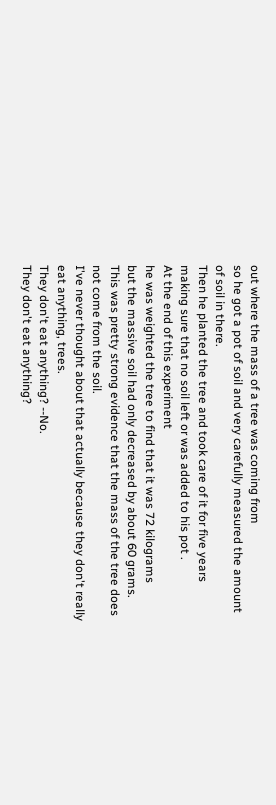out where the mass of a tree was coming from
so he got a pot of soil and very carefully measured the amount of soil in there.
Then he planted the tree and took care of it for five years
making sure that no soil left or was added to his pot .
At the end of this experiment
he was weighted the tree to find that it was 72 kilograms
but the massive soil had only decreased by about 60 grams.
This was pretty strong evidence that the mass of the tree does not come from the soil.
I've never thought about that actually because they don't really eat anything, trees.
They don't eat anything? --No.
They don't eat anything?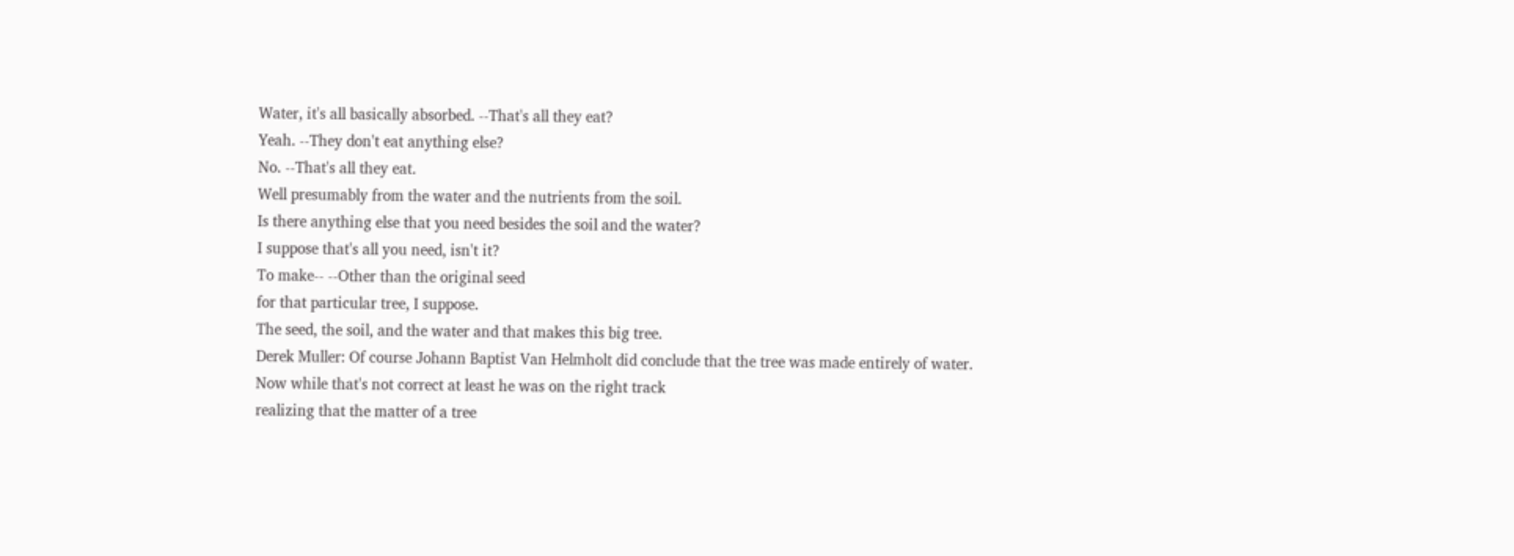Water, it's all basically absorbed. --That's all they eat?
Yeah. --They don't eat anything else?
No. --That's all they eat.
Well presumably from the water and the nutrients from the soil.
Is there anything else that you need besides the soil and the water?
I suppose that's all you need, isn't it?
To make-- --Other than the original seed
for that particular tree, I suppose.
The seed, the soil, and the water and that makes this big tree.
Derek Muller: Of course Johann Baptist Van Helmholt did conclude that the tree was made entirely of water.
Now while that's not correct at least he was on the right track
realizing that the matter of a tree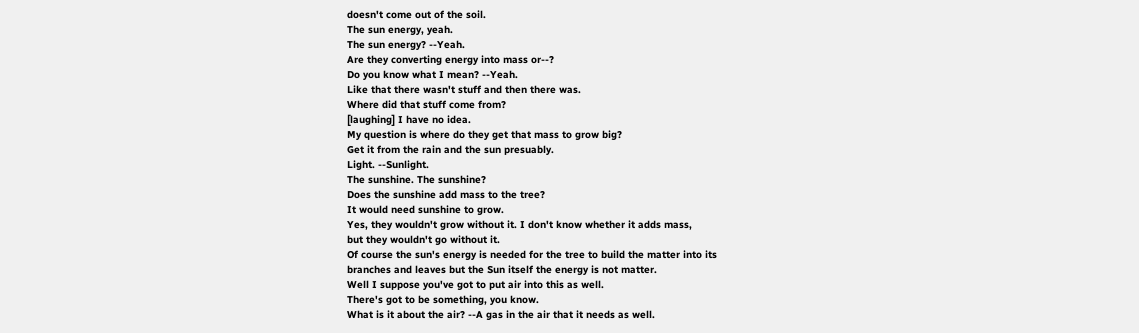doesn't come out of the soil.
The sun energy, yeah.
The sun energy? --Yeah.
Are they converting energy into mass or--?
Do you know what I mean? --Yeah.
Like that there wasn't stuff and then there was.
Where did that stuff come from?
[laughing] I have no idea.
My question is where do they get that mass to grow big?
Get it from the rain and the sun presuably.
Light. --Sunlight.
The sunshine. The sunshine?
Does the sunshine add mass to the tree?
It would need sunshine to grow.
Yes, they wouldn't grow without it. I don't know whether it adds mass,
but they wouldn't go without it.
Of course the sun's energy is needed for the tree to build the matter into its
branches and leaves but the Sun itself the energy is not matter.
Well I suppose you've got to put air into this as well.
There's got to be something, you know.
What is it about the air? --A gas in the air that it needs as well.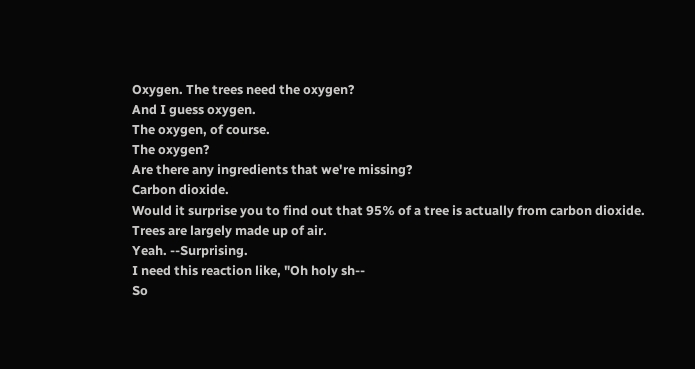Oxygen. The trees need the oxygen?
And I guess oxygen.
The oxygen, of course.
The oxygen?
Are there any ingredients that we're missing?
Carbon dioxide.
Would it surprise you to find out that 95% of a tree is actually from carbon dioxide.
Trees are largely made up of air.
Yeah. --Surprising.
I need this reaction like, "Oh holy sh--
So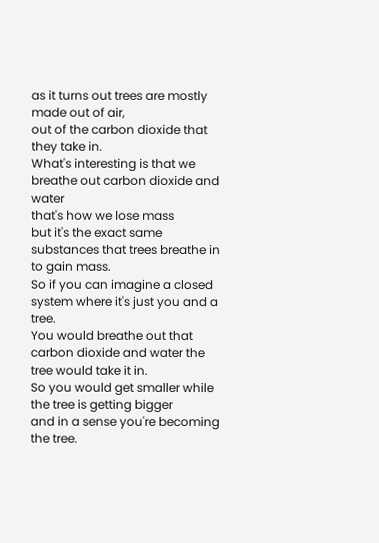as it turns out trees are mostly made out of air,
out of the carbon dioxide that they take in.
What's interesting is that we breathe out carbon dioxide and water
that's how we lose mass
but it's the exact same substances that trees breathe in to gain mass.
So if you can imagine a closed system where it's just you and a tree.
You would breathe out that carbon dioxide and water the tree would take it in.
So you would get smaller while the tree is getting bigger
and in a sense you're becoming the tree.